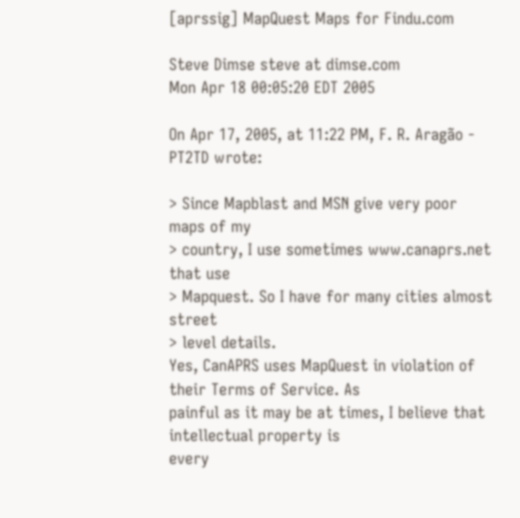[aprssig] MapQuest Maps for Findu.com

Steve Dimse steve at dimse.com
Mon Apr 18 00:05:20 EDT 2005

On Apr 17, 2005, at 11:22 PM, F. R. Aragão - PT2TD wrote:

> Since Mapblast and MSN give very poor maps of my
> country, I use sometimes www.canaprs.net that use
> Mapquest. So I have for many cities almost street
> level details.
Yes, CanAPRS uses MapQuest in violation of their Terms of Service. As
painful as it may be at times, I believe that intellectual property is
every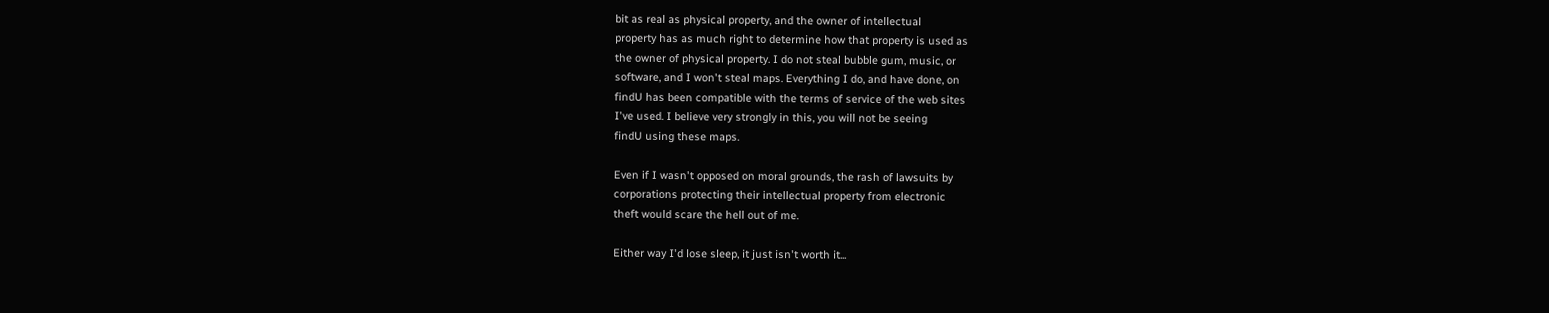bit as real as physical property, and the owner of intellectual
property has as much right to determine how that property is used as
the owner of physical property. I do not steal bubble gum, music, or
software, and I won't steal maps. Everything I do, and have done, on
findU has been compatible with the terms of service of the web sites
I've used. I believe very strongly in this, you will not be seeing
findU using these maps.

Even if I wasn't opposed on moral grounds, the rash of lawsuits by
corporations protecting their intellectual property from electronic
theft would scare the hell out of me.

Either way I'd lose sleep, it just isn't worth it...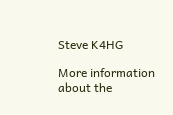Steve K4HG

More information about the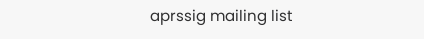aprssig mailing list